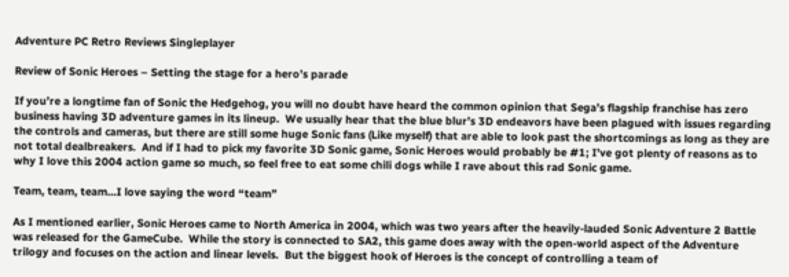Adventure PC Retro Reviews Singleplayer

Review of Sonic Heroes – Setting the stage for a hero’s parade

If you’re a longtime fan of Sonic the Hedgehog, you will no doubt have heard the common opinion that Sega’s flagship franchise has zero business having 3D adventure games in its lineup.  We usually hear that the blue blur’s 3D endeavors have been plagued with issues regarding the controls and cameras, but there are still some huge Sonic fans (Like myself) that are able to look past the shortcomings as long as they are not total dealbreakers.  And if I had to pick my favorite 3D Sonic game, Sonic Heroes would probably be #1; I’ve got plenty of reasons as to why I love this 2004 action game so much, so feel free to eat some chili dogs while I rave about this rad Sonic game.

Team, team, team…I love saying the word “team”

As I mentioned earlier, Sonic Heroes came to North America in 2004, which was two years after the heavily-lauded Sonic Adventure 2 Battle was released for the GameCube.  While the story is connected to SA2, this game does away with the open-world aspect of the Adventure trilogy and focuses on the action and linear levels.  But the biggest hook of Heroes is the concept of controlling a team of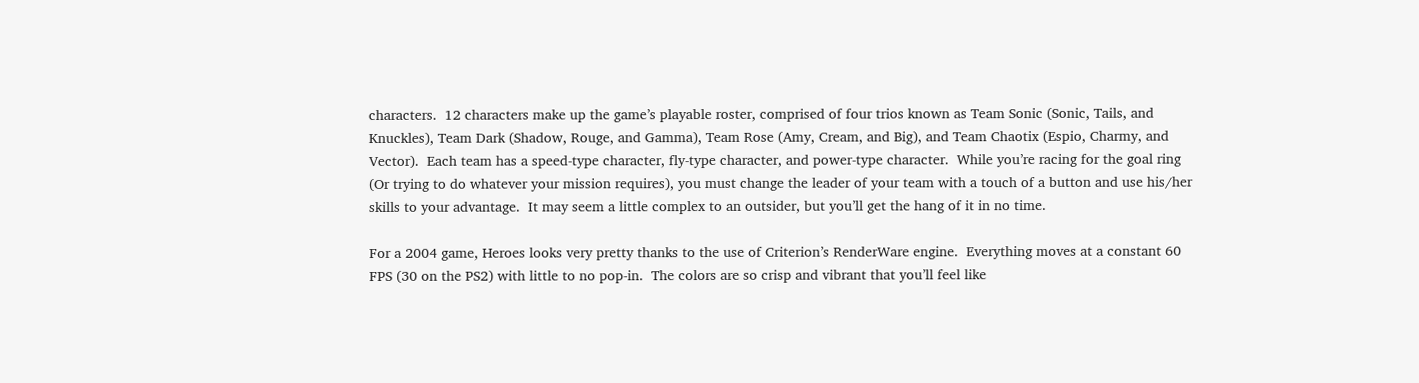characters.  12 characters make up the game’s playable roster, comprised of four trios known as Team Sonic (Sonic, Tails, and Knuckles), Team Dark (Shadow, Rouge, and Gamma), Team Rose (Amy, Cream, and Big), and Team Chaotix (Espio, Charmy, and Vector).  Each team has a speed-type character, fly-type character, and power-type character.  While you’re racing for the goal ring (Or trying to do whatever your mission requires), you must change the leader of your team with a touch of a button and use his/her skills to your advantage.  It may seem a little complex to an outsider, but you’ll get the hang of it in no time.

For a 2004 game, Heroes looks very pretty thanks to the use of Criterion’s RenderWare engine.  Everything moves at a constant 60 FPS (30 on the PS2) with little to no pop-in.  The colors are so crisp and vibrant that you’ll feel like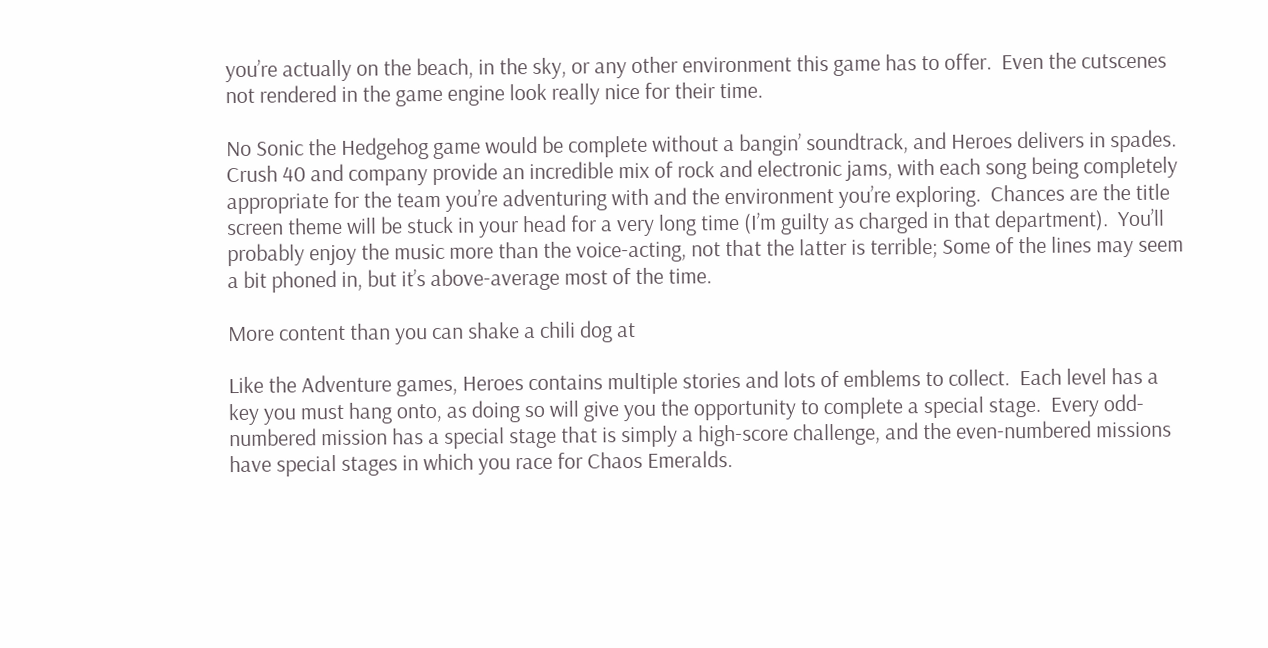you’re actually on the beach, in the sky, or any other environment this game has to offer.  Even the cutscenes not rendered in the game engine look really nice for their time.

No Sonic the Hedgehog game would be complete without a bangin’ soundtrack, and Heroes delivers in spades.  Crush 40 and company provide an incredible mix of rock and electronic jams, with each song being completely appropriate for the team you’re adventuring with and the environment you’re exploring.  Chances are the title screen theme will be stuck in your head for a very long time (I’m guilty as charged in that department).  You’ll probably enjoy the music more than the voice-acting, not that the latter is terrible; Some of the lines may seem a bit phoned in, but it’s above-average most of the time.

More content than you can shake a chili dog at

Like the Adventure games, Heroes contains multiple stories and lots of emblems to collect.  Each level has a key you must hang onto, as doing so will give you the opportunity to complete a special stage.  Every odd-numbered mission has a special stage that is simply a high-score challenge, and the even-numbered missions have special stages in which you race for Chaos Emeralds.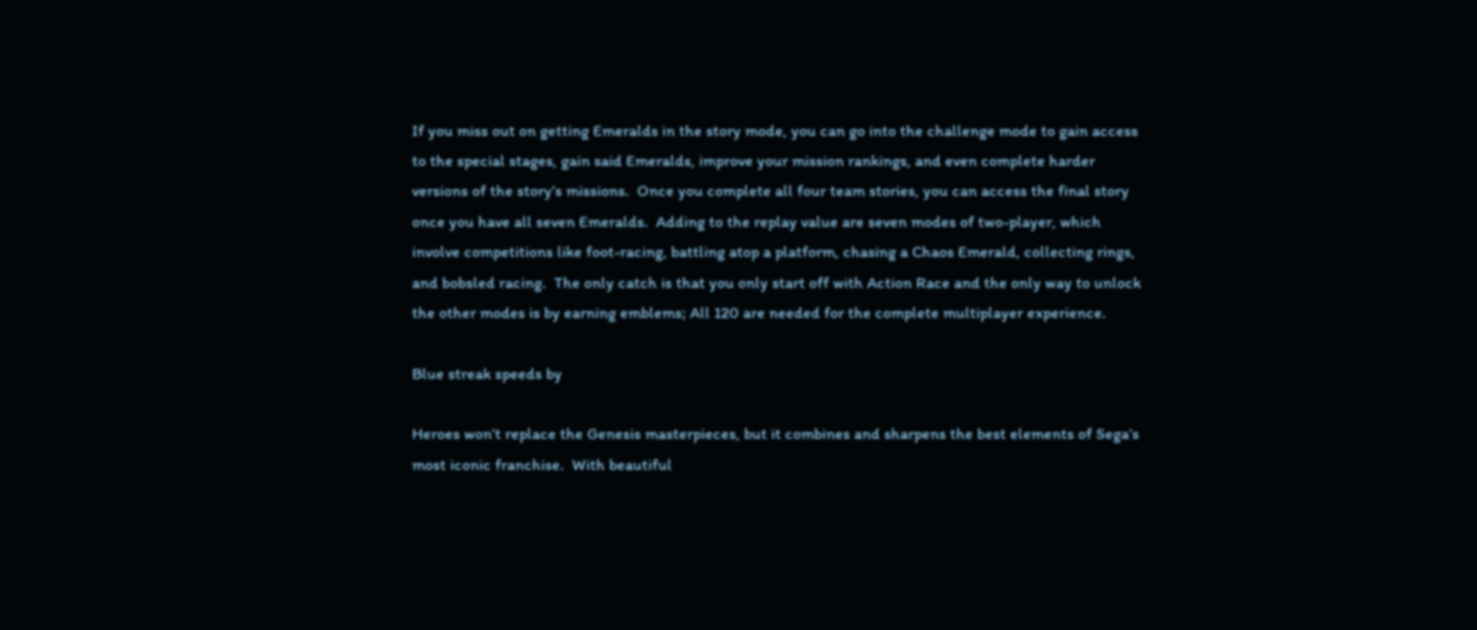If you miss out on getting Emeralds in the story mode, you can go into the challenge mode to gain access to the special stages, gain said Emeralds, improve your mission rankings, and even complete harder versions of the story’s missions.  Once you complete all four team stories, you can access the final story once you have all seven Emeralds.  Adding to the replay value are seven modes of two-player, which involve competitions like foot-racing, battling atop a platform, chasing a Chaos Emerald, collecting rings, and bobsled racing.  The only catch is that you only start off with Action Race and the only way to unlock the other modes is by earning emblems; All 120 are needed for the complete multiplayer experience.

Blue streak speeds by

Heroes won’t replace the Genesis masterpieces, but it combines and sharpens the best elements of Sega’s most iconic franchise.  With beautiful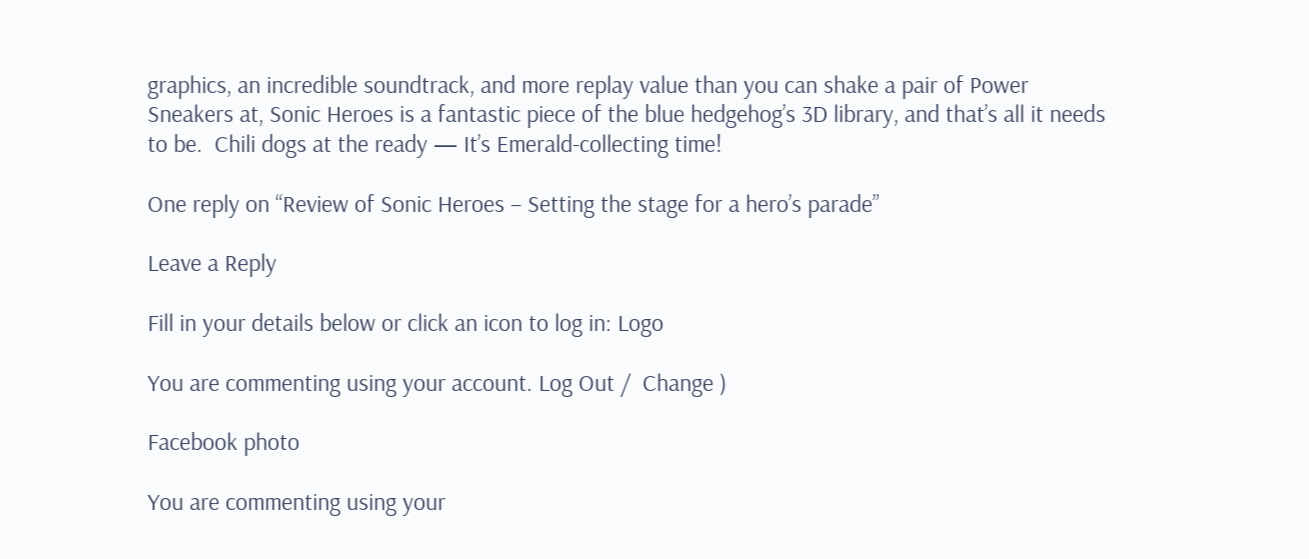graphics, an incredible soundtrack, and more replay value than you can shake a pair of Power Sneakers at, Sonic Heroes is a fantastic piece of the blue hedgehog’s 3D library, and that’s all it needs to be.  Chili dogs at the ready — It’s Emerald-collecting time!

One reply on “Review of Sonic Heroes – Setting the stage for a hero’s parade”

Leave a Reply

Fill in your details below or click an icon to log in: Logo

You are commenting using your account. Log Out /  Change )

Facebook photo

You are commenting using your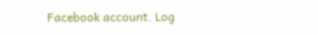Facebook account. Log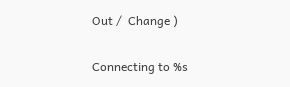Out /  Change )

Connecting to %s